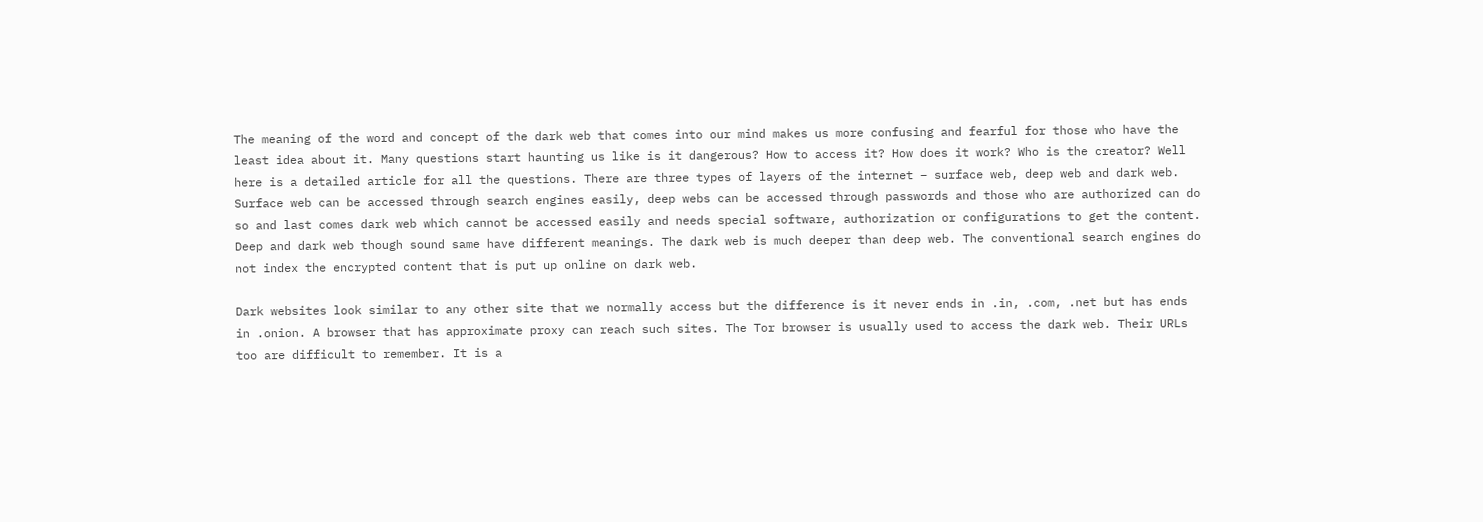The meaning of the word and concept of the dark web that comes into our mind makes us more confusing and fearful for those who have the least idea about it. Many questions start haunting us like is it dangerous? How to access it? How does it work? Who is the creator? Well here is a detailed article for all the questions. There are three types of layers of the internet – surface web, deep web and dark web. Surface web can be accessed through search engines easily, deep webs can be accessed through passwords and those who are authorized can do so and last comes dark web which cannot be accessed easily and needs special software, authorization or configurations to get the content. Deep and dark web though sound same have different meanings. The dark web is much deeper than deep web. The conventional search engines do not index the encrypted content that is put up online on dark web.

Dark websites look similar to any other site that we normally access but the difference is it never ends in .in, .com, .net but has ends in .onion. A browser that has approximate proxy can reach such sites. The Tor browser is usually used to access the dark web. Their URLs too are difficult to remember. It is a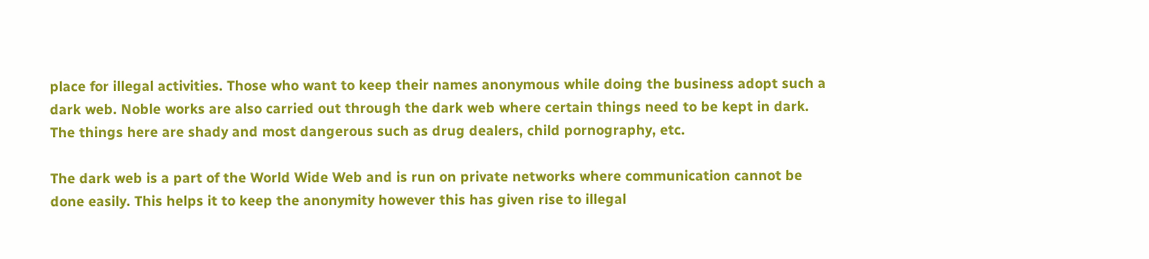place for illegal activities. Those who want to keep their names anonymous while doing the business adopt such a dark web. Noble works are also carried out through the dark web where certain things need to be kept in dark. The things here are shady and most dangerous such as drug dealers, child pornography, etc.

The dark web is a part of the World Wide Web and is run on private networks where communication cannot be done easily. This helps it to keep the anonymity however this has given rise to illegal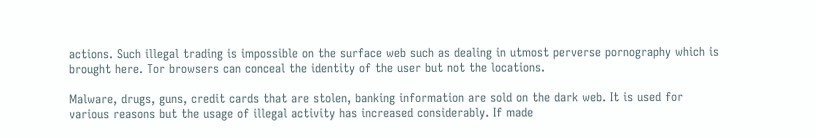actions. Such illegal trading is impossible on the surface web such as dealing in utmost perverse pornography which is brought here. Tor browsers can conceal the identity of the user but not the locations.

Malware, drugs, guns, credit cards that are stolen, banking information are sold on the dark web. It is used for various reasons but the usage of illegal activity has increased considerably. If made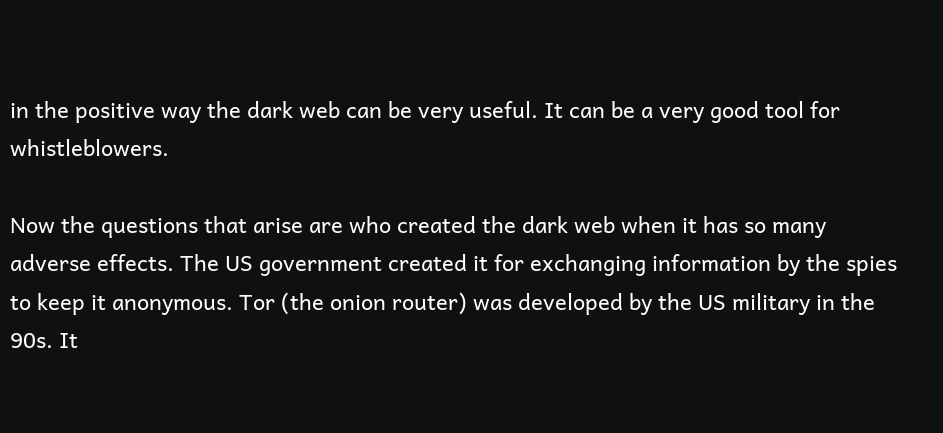in the positive way the dark web can be very useful. It can be a very good tool for whistleblowers.

Now the questions that arise are who created the dark web when it has so many adverse effects. The US government created it for exchanging information by the spies to keep it anonymous. Tor (the onion router) was developed by the US military in the 90s. It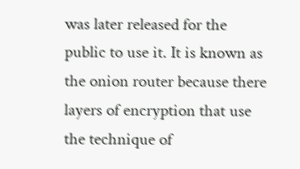was later released for the public to use it. It is known as the onion router because there layers of encryption that use the technique of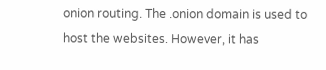onion routing. The .onion domain is used to host the websites. However, it has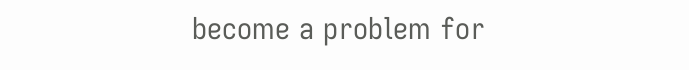become a problem for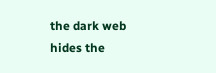the dark web hides the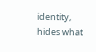identity, hides what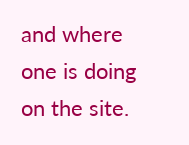and where one is doing on the site.